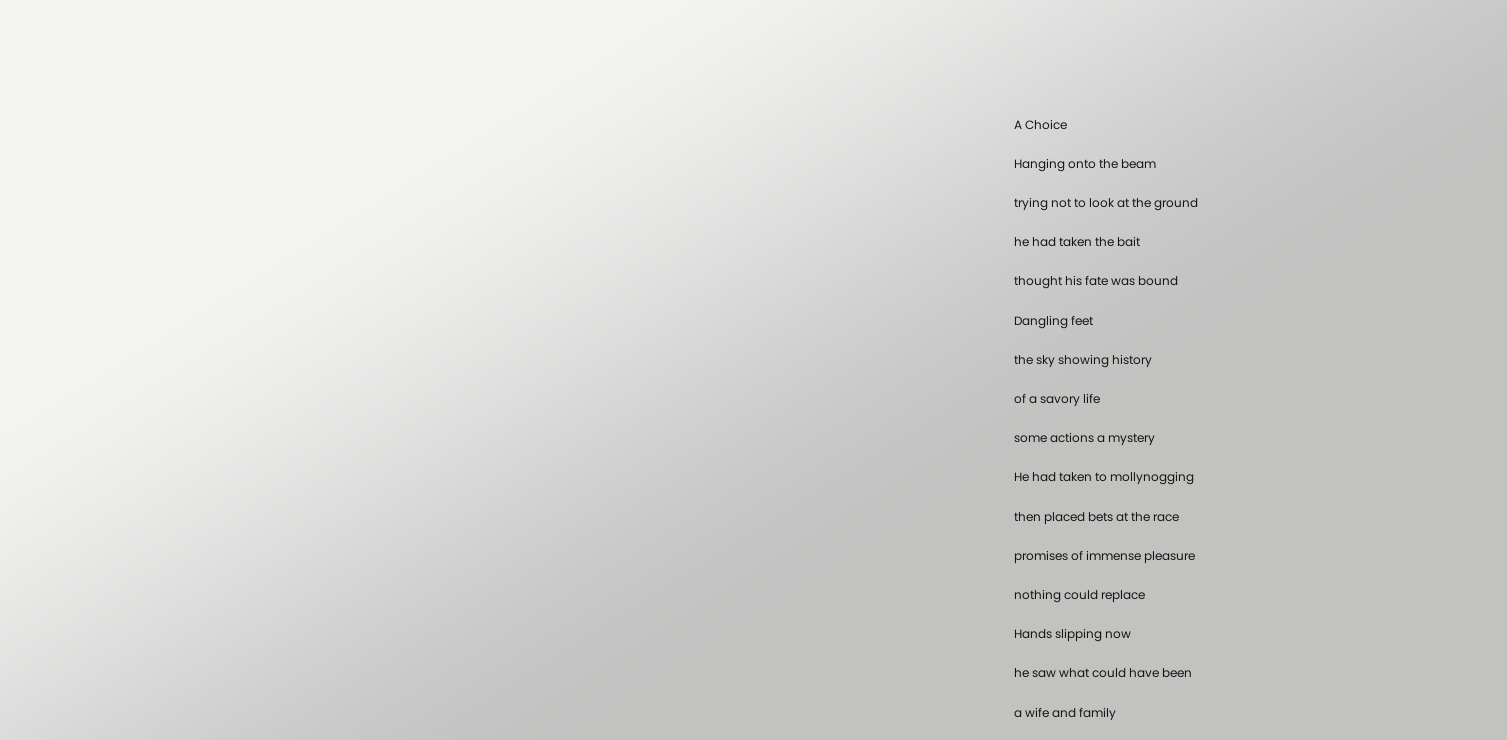A Choice

Hanging onto the beam

trying not to look at the ground

he had taken the bait

thought his fate was bound

Dangling feet

the sky showing history

of a savory life

some actions a mystery

He had taken to mollynogging

then placed bets at the race

promises of immense pleasure

nothing could replace

Hands slipping now

he saw what could have been

a wife and family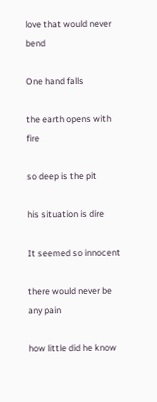love that would never bend

One hand falls

the earth opens with fire

so deep is the pit

his situation is dire

It seemed so innocent

there would never be any pain

how little did he know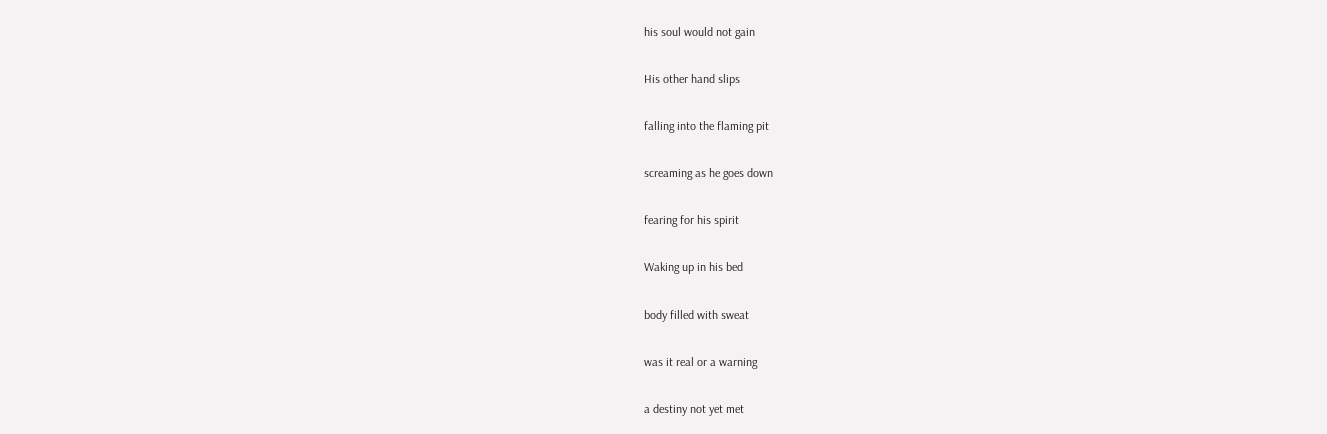his soul would not gain

His other hand slips

falling into the flaming pit

screaming as he goes down

fearing for his spirit

Waking up in his bed

body filled with sweat

was it real or a warning

a destiny not yet met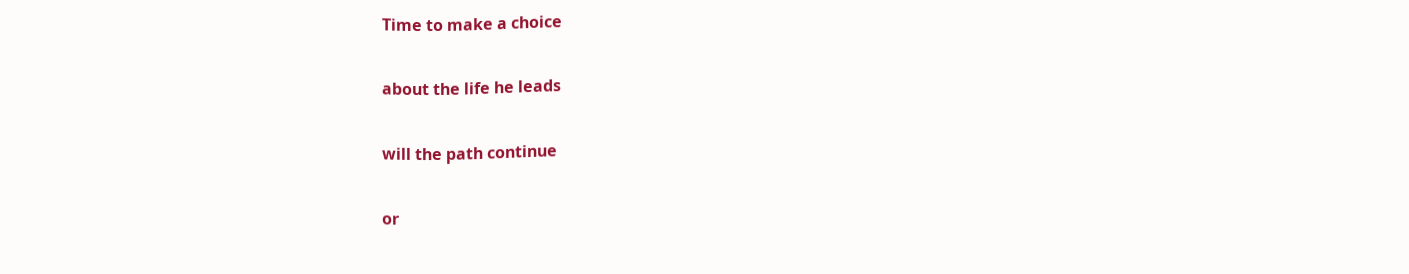Time to make a choice

about the life he leads

will the path continue

or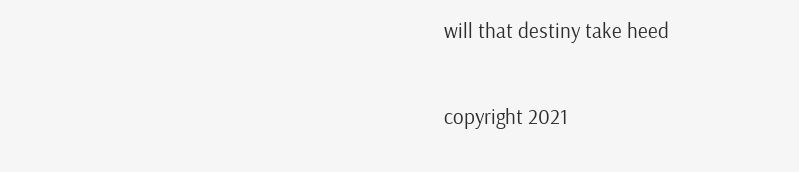will that destiny take heed

copyright 2021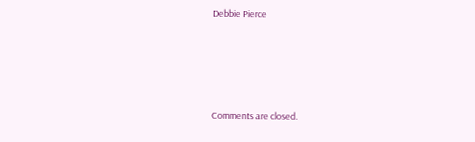Debbie Pierce





Comments are closed.